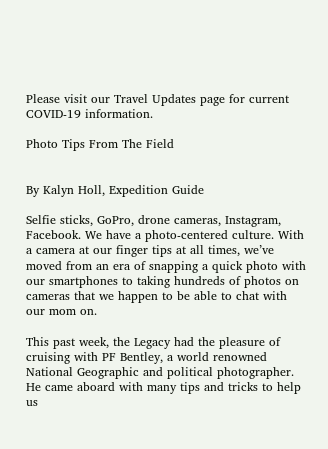Please visit our Travel Updates page for current COVID-19 information.

Photo Tips From The Field


By Kalyn Holl, Expedition Guide

Selfie sticks, GoPro, drone cameras, Instagram, Facebook. We have a photo-centered culture. With a camera at our finger tips at all times, we’ve moved from an era of snapping a quick photo with our smartphones to taking hundreds of photos on cameras that we happen to be able to chat with our mom on.

This past week, the Legacy had the pleasure of cruising with PF Bentley, a world renowned National Geographic and political photographer. He came aboard with many tips and tricks to help us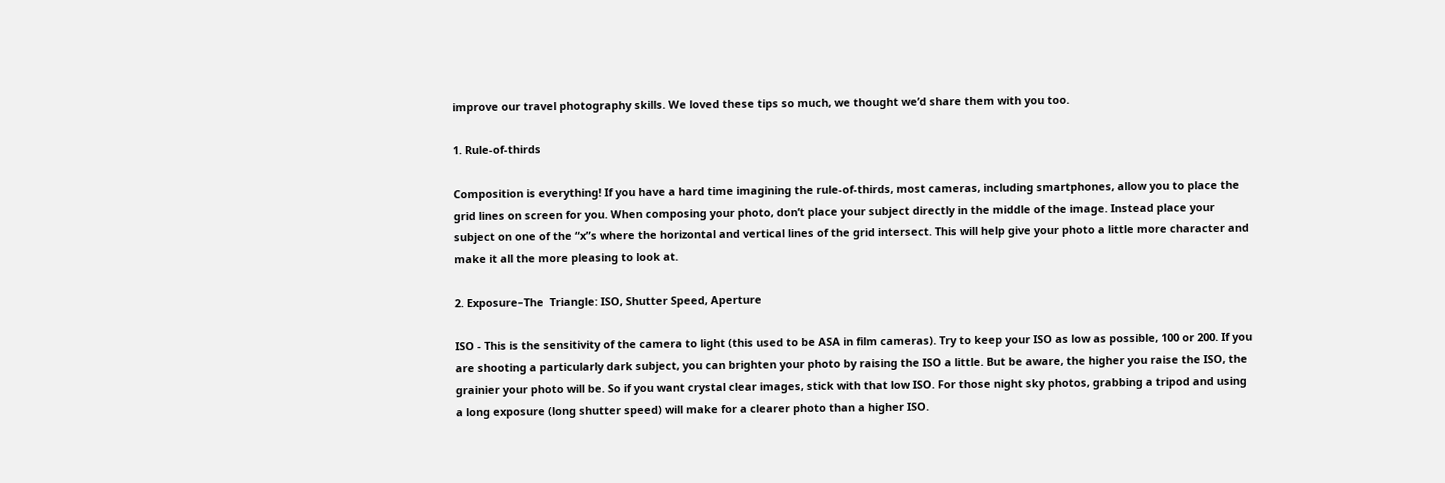improve our travel photography skills. We loved these tips so much, we thought we’d share them with you too.

1. Rule-of-thirds

Composition is everything! If you have a hard time imagining the rule-of-thirds, most cameras, including smartphones, allow you to place the grid lines on screen for you. When composing your photo, don’t place your subject directly in the middle of the image. Instead place your subject on one of the “x”s where the horizontal and vertical lines of the grid intersect. This will help give your photo a little more character and make it all the more pleasing to look at.

2. Exposure–The  Triangle: ISO, Shutter Speed, Aperture

ISO - This is the sensitivity of the camera to light (this used to be ASA in film cameras). Try to keep your ISO as low as possible, 100 or 200. If you are shooting a particularly dark subject, you can brighten your photo by raising the ISO a little. But be aware, the higher you raise the ISO, the grainier your photo will be. So if you want crystal clear images, stick with that low ISO. For those night sky photos, grabbing a tripod and using a long exposure (long shutter speed) will make for a clearer photo than a higher ISO.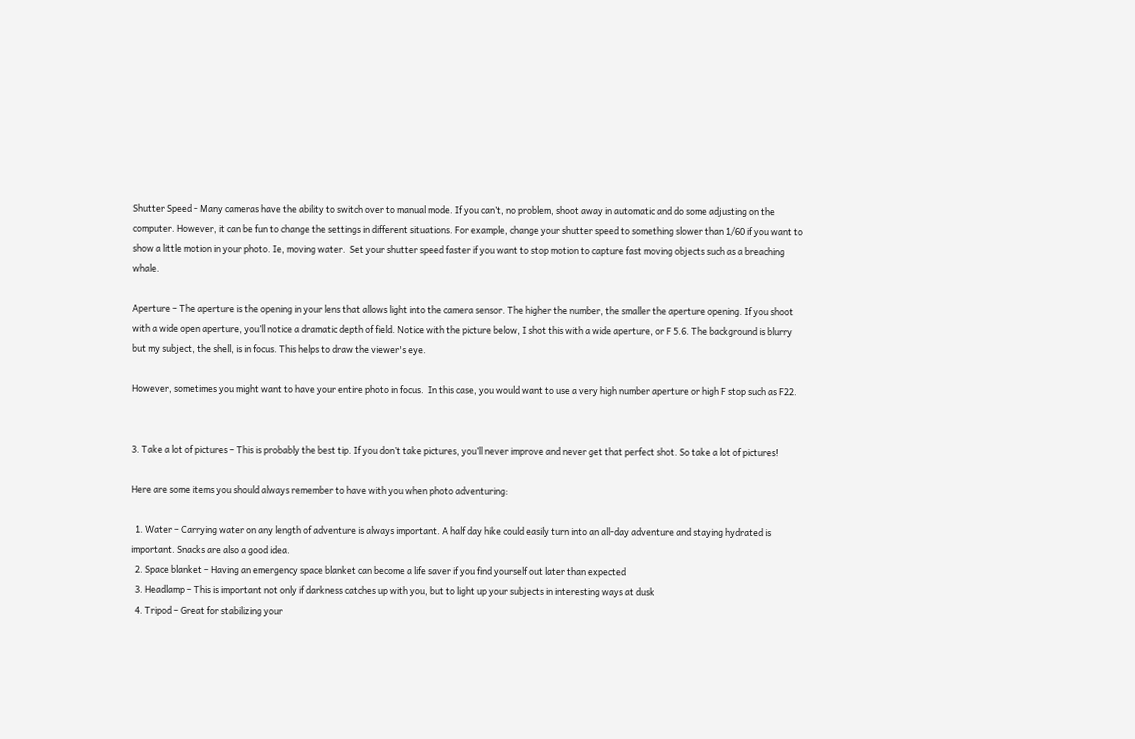Shutter Speed - Many cameras have the ability to switch over to manual mode. If you can’t, no problem, shoot away in automatic and do some adjusting on the computer. However, it can be fun to change the settings in different situations. For example, change your shutter speed to something slower than 1/60 if you want to show a little motion in your photo. Ie, moving water.  Set your shutter speed faster if you want to stop motion to capture fast moving objects such as a breaching whale.

Aperture – The aperture is the opening in your lens that allows light into the camera sensor. The higher the number, the smaller the aperture opening. If you shoot with a wide open aperture, you’ll notice a dramatic depth of field. Notice with the picture below, I shot this with a wide aperture, or F 5.6. The background is blurry but my subject, the shell, is in focus. This helps to draw the viewer's eye.

However, sometimes you might want to have your entire photo in focus.  In this case, you would want to use a very high number aperture or high F stop such as F22.


3. Take a lot of pictures – This is probably the best tip. If you don’t take pictures, you’ll never improve and never get that perfect shot. So take a lot of pictures!

Here are some items you should always remember to have with you when photo adventuring:

  1. Water – Carrying water on any length of adventure is always important. A half day hike could easily turn into an all-day adventure and staying hydrated is important. Snacks are also a good idea.
  2. Space blanket – Having an emergency space blanket can become a life saver if you find yourself out later than expected
  3. Headlamp – This is important not only if darkness catches up with you, but to light up your subjects in interesting ways at dusk
  4. Tripod – Great for stabilizing your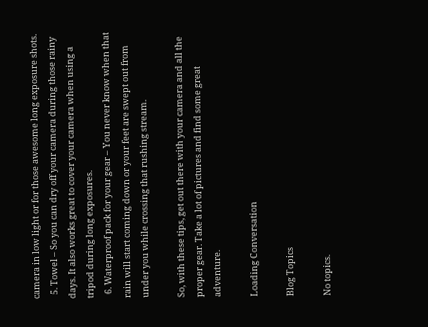camera in low light or for those awesome long exposure shots.
  5. Towel – So you can dry off your camera during those rainy days. It also works great to cover your camera when using a tripod during long exposures.
  6. Waterproof pack for your gear – You never know when that rain will start coming down or your feet are swept out from under you while crossing that rushing stream.

So, with these tips, get out there with your camera and all the proper gear. Take a lot of pictures and find some great adventure.

Loading Conversation

Blog Topics

No topics.